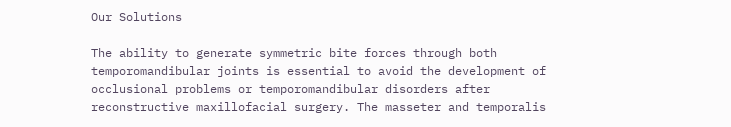Our Solutions

The ability to generate symmetric bite forces through both temporomandibular joints is essential to avoid the development of occlusional problems or temporomandibular disorders after reconstructive maxillofacial surgery. The masseter and temporalis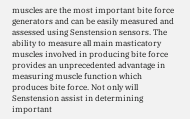muscles are the most important bite force generators and can be easily measured and assessed using Senstension sensors. The ability to measure all main masticatory muscles involved in producing bite force provides an unprecedented advantage in measuring muscle function which produces bite force. Not only will Senstension assist in determining important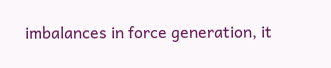imbalances in force generation, it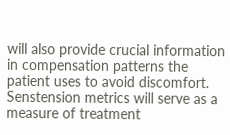will also provide crucial information in compensation patterns the patient uses to avoid discomfort. Senstension metrics will serve as a measure of treatment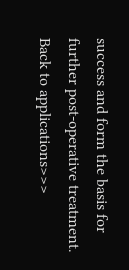success and form the basis for further post-operative treatment. Back to applications>>>